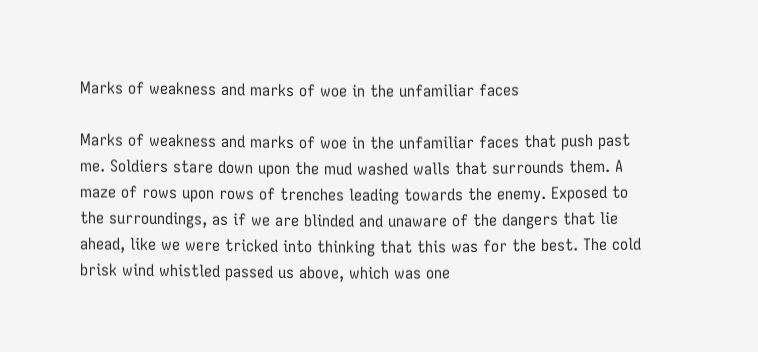Marks of weakness and marks of woe in the unfamiliar faces

Marks of weakness and marks of woe in the unfamiliar faces that push past me. Soldiers stare down upon the mud washed walls that surrounds them. A maze of rows upon rows of trenches leading towards the enemy. Exposed to the surroundings, as if we are blinded and unaware of the dangers that lie ahead, like we were tricked into thinking that this was for the best. The cold brisk wind whistled passed us above, which was one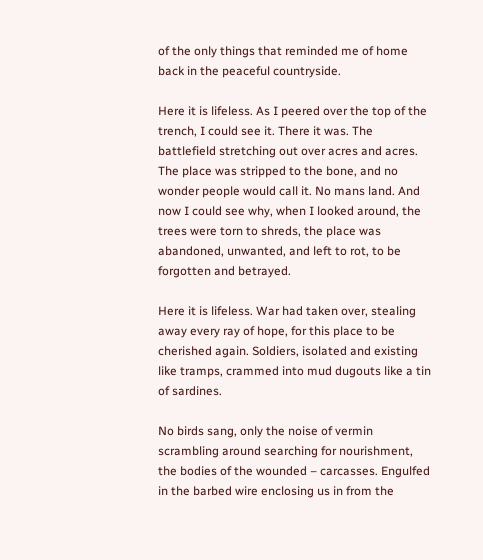of the only things that reminded me of home back in the peaceful countryside.

Here it is lifeless. As I peered over the top of the trench, I could see it. There it was. The battlefield stretching out over acres and acres. The place was stripped to the bone, and no wonder people would call it. No mans land. And now I could see why, when I looked around, the trees were torn to shreds, the place was abandoned, unwanted, and left to rot, to be forgotten and betrayed.

Here it is lifeless. War had taken over, stealing away every ray of hope, for this place to be cherished again. Soldiers, isolated and existing like tramps, crammed into mud dugouts like a tin of sardines.

No birds sang, only the noise of vermin scrambling around searching for nourishment, the bodies of the wounded – carcasses. Engulfed in the barbed wire enclosing us in from the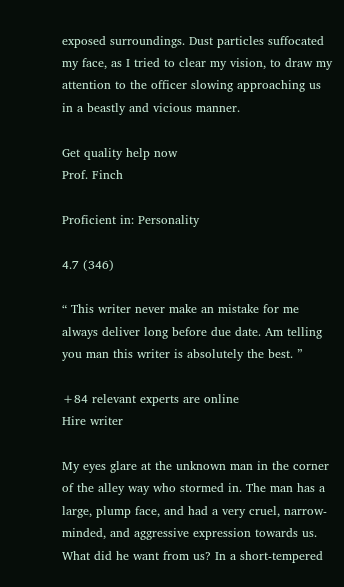exposed surroundings. Dust particles suffocated my face, as I tried to clear my vision, to draw my attention to the officer slowing approaching us in a beastly and vicious manner.

Get quality help now
Prof. Finch

Proficient in: Personality

4.7 (346)

“ This writer never make an mistake for me always deliver long before due date. Am telling you man this writer is absolutely the best. ”

+84 relevant experts are online
Hire writer

My eyes glare at the unknown man in the corner of the alley way who stormed in. The man has a large, plump face, and had a very cruel, narrow-minded, and aggressive expression towards us. What did he want from us? In a short-tempered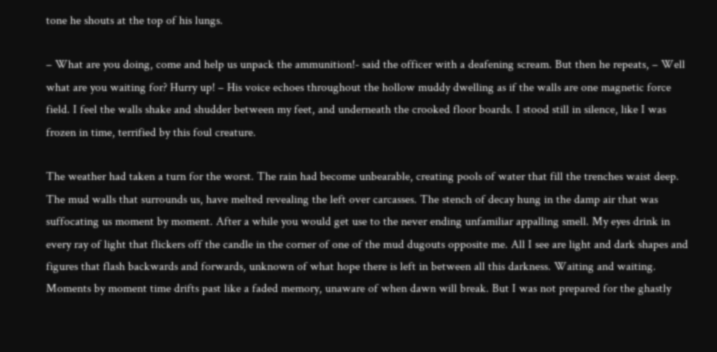tone he shouts at the top of his lungs.

– What are you doing, come and help us unpack the ammunition!- said the officer with a deafening scream. But then he repeats, – Well what are you waiting for? Hurry up! – His voice echoes throughout the hollow muddy dwelling as if the walls are one magnetic force field. I feel the walls shake and shudder between my feet, and underneath the crooked floor boards. I stood still in silence, like I was frozen in time, terrified by this foul creature.

The weather had taken a turn for the worst. The rain had become unbearable, creating pools of water that fill the trenches waist deep. The mud walls that surrounds us, have melted revealing the left over carcasses. The stench of decay hung in the damp air that was suffocating us moment by moment. After a while you would get use to the never ending unfamiliar appalling smell. My eyes drink in every ray of light that flickers off the candle in the corner of one of the mud dugouts opposite me. All I see are light and dark shapes and figures that flash backwards and forwards, unknown of what hope there is left in between all this darkness. Waiting and waiting. Moments by moment time drifts past like a faded memory, unaware of when dawn will break. But I was not prepared for the ghastly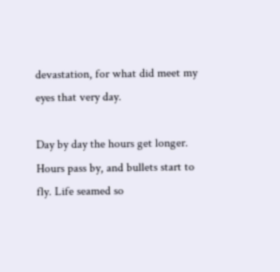devastation, for what did meet my eyes that very day.

Day by day the hours get longer. Hours pass by, and bullets start to fly. Life seamed so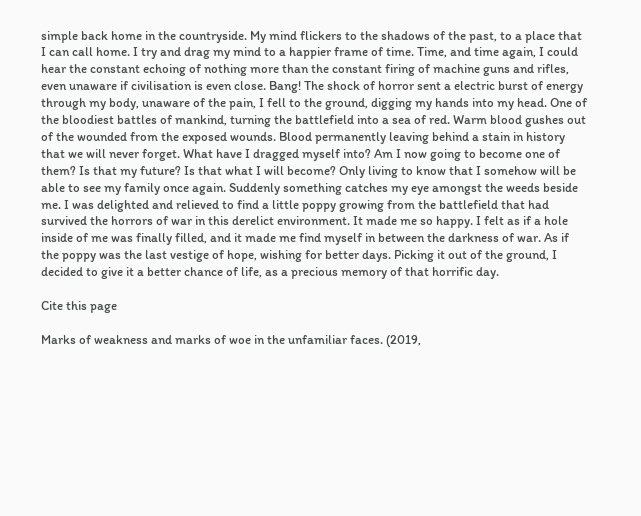simple back home in the countryside. My mind flickers to the shadows of the past, to a place that I can call home. I try and drag my mind to a happier frame of time. Time, and time again, I could hear the constant echoing of nothing more than the constant firing of machine guns and rifles, even unaware if civilisation is even close. Bang! The shock of horror sent a electric burst of energy through my body, unaware of the pain, I fell to the ground, digging my hands into my head. One of the bloodiest battles of mankind, turning the battlefield into a sea of red. Warm blood gushes out of the wounded from the exposed wounds. Blood permanently leaving behind a stain in history that we will never forget. What have I dragged myself into? Am I now going to become one of them? Is that my future? Is that what I will become? Only living to know that I somehow will be able to see my family once again. Suddenly something catches my eye amongst the weeds beside me. I was delighted and relieved to find a little poppy growing from the battlefield that had survived the horrors of war in this derelict environment. It made me so happy. I felt as if a hole inside of me was finally filled, and it made me find myself in between the darkness of war. As if the poppy was the last vestige of hope, wishing for better days. Picking it out of the ground, I decided to give it a better chance of life, as a precious memory of that horrific day.

Cite this page

Marks of weakness and marks of woe in the unfamiliar faces. (2019,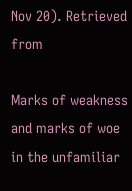Nov 20). Retrieved from

Marks of weakness and marks of woe in the unfamiliar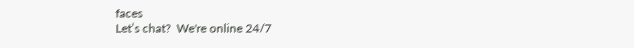faces
Let’s chat?  We're online 24/7